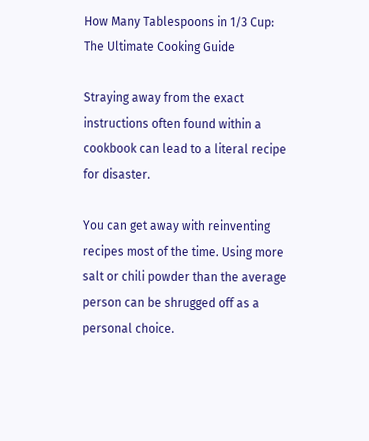How Many Tablespoons in 1/3 Cup: The Ultimate Cooking Guide

Straying away from the exact instructions often found within a cookbook can lead to a literal recipe for disaster.

You can get away with reinventing recipes most of the time. Using more salt or chili powder than the average person can be shrugged off as a personal choice.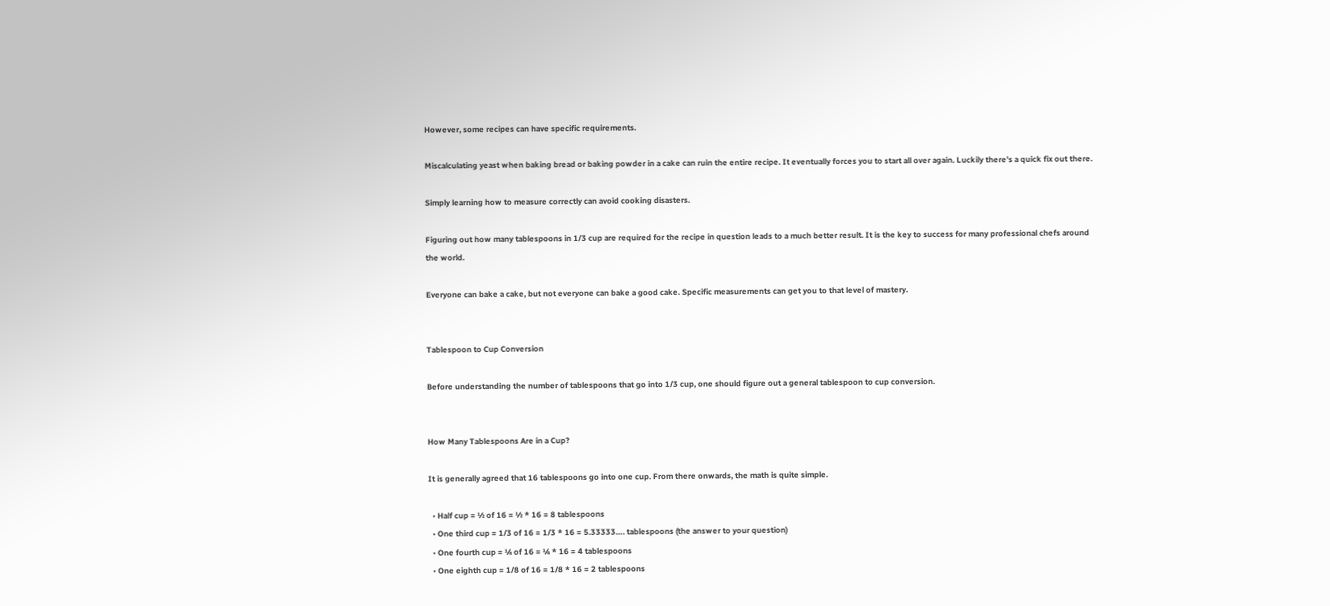However, some recipes can have specific requirements.

Miscalculating yeast when baking bread or baking powder in a cake can ruin the entire recipe. It eventually forces you to start all over again. Luckily there’s a quick fix out there.

Simply learning how to measure correctly can avoid cooking disasters.

Figuring out how many tablespoons in 1/3 cup are required for the recipe in question leads to a much better result. It is the key to success for many professional chefs around the world.

Everyone can bake a cake, but not everyone can bake a good cake. Specific measurements can get you to that level of mastery.


Tablespoon to Cup Conversion

Before understanding the number of tablespoons that go into 1/3 cup, one should figure out a general tablespoon to cup conversion.


How Many Tablespoons Are in a Cup?

It is generally agreed that 16 tablespoons go into one cup. From there onwards, the math is quite simple.

  • Half cup = ½ of 16 = ½ * 16 = 8 tablespoons
  • One third cup = 1/3 of 16 = 1/3 * 16 = 5.33333…. tablespoons (the answer to your question)
  • One fourth cup = ¼ of 16 = ¼ * 16 = 4 tablespoons
  • One eighth cup = 1/8 of 16 = 1/8 * 16 = 2 tablespoons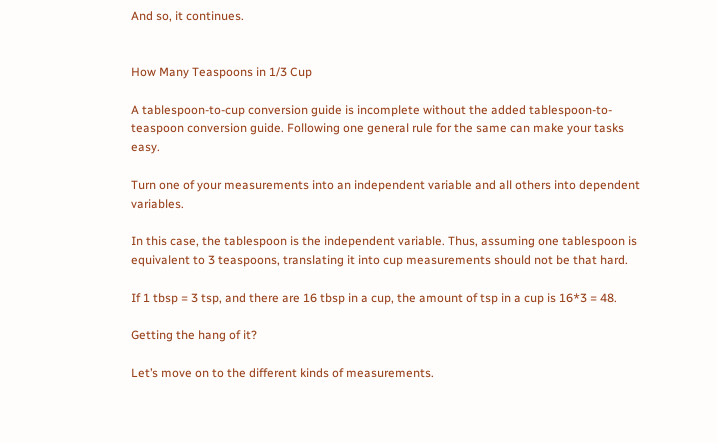And so, it continues.


How Many Teaspoons in 1/3 Cup

A tablespoon-to-cup conversion guide is incomplete without the added tablespoon-to-teaspoon conversion guide. Following one general rule for the same can make your tasks easy.

Turn one of your measurements into an independent variable and all others into dependent variables.

In this case, the tablespoon is the independent variable. Thus, assuming one tablespoon is equivalent to 3 teaspoons, translating it into cup measurements should not be that hard.

If 1 tbsp = 3 tsp, and there are 16 tbsp in a cup, the amount of tsp in a cup is 16*3 = 48.

Getting the hang of it?

Let’s move on to the different kinds of measurements.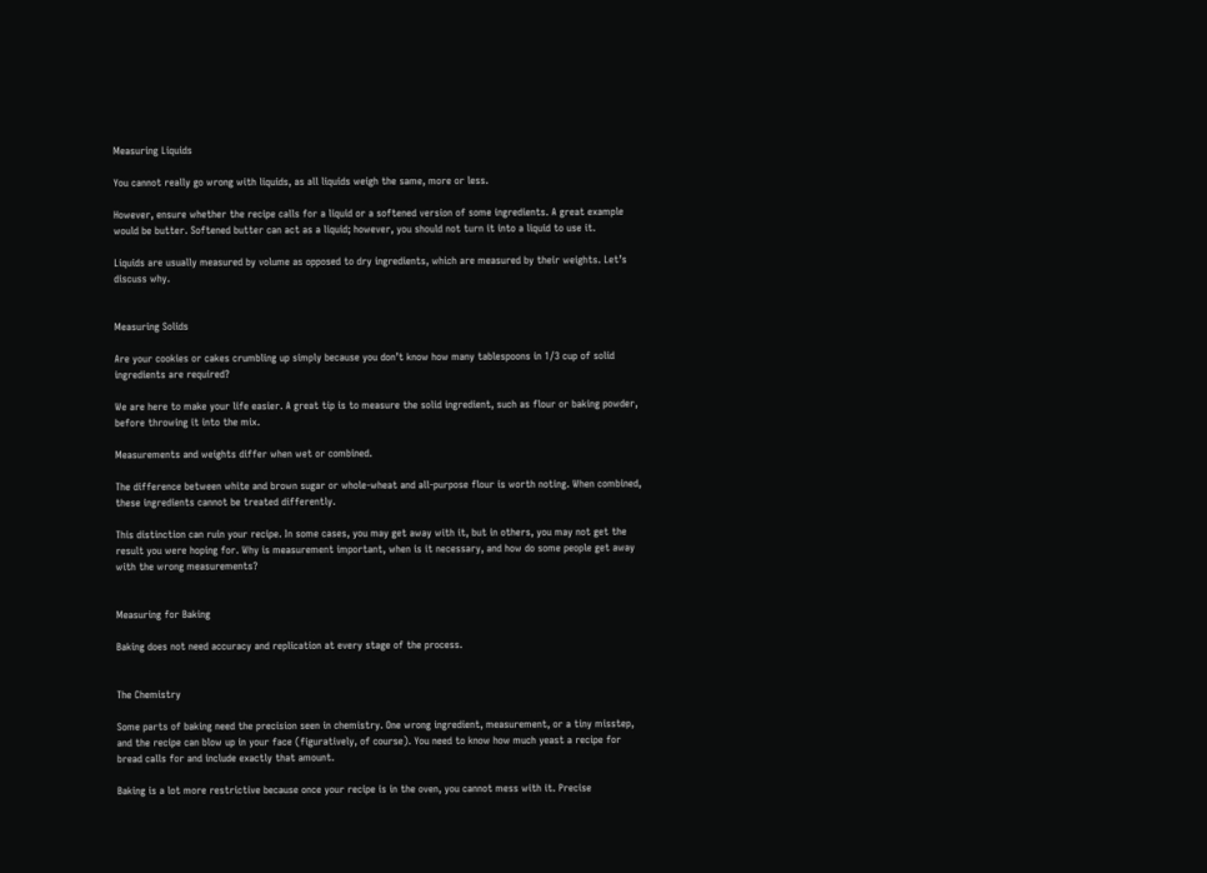Measuring Liquids

You cannot really go wrong with liquids, as all liquids weigh the same, more or less.

However, ensure whether the recipe calls for a liquid or a softened version of some ingredients. A great example would be butter. Softened butter can act as a liquid; however, you should not turn it into a liquid to use it.

Liquids are usually measured by volume as opposed to dry ingredients, which are measured by their weights. Let’s discuss why.


Measuring Solids

Are your cookies or cakes crumbling up simply because you don’t know how many tablespoons in 1/3 cup of solid ingredients are required?

We are here to make your life easier. A great tip is to measure the solid ingredient, such as flour or baking powder, before throwing it into the mix.

Measurements and weights differ when wet or combined.

The difference between white and brown sugar or whole-wheat and all-purpose flour is worth noting. When combined, these ingredients cannot be treated differently.

This distinction can ruin your recipe. In some cases, you may get away with it, but in others, you may not get the result you were hoping for. Why is measurement important, when is it necessary, and how do some people get away with the wrong measurements?


Measuring for Baking

Baking does not need accuracy and replication at every stage of the process.


The Chemistry

Some parts of baking need the precision seen in chemistry. One wrong ingredient, measurement, or a tiny misstep, and the recipe can blow up in your face (figuratively, of course). You need to know how much yeast a recipe for bread calls for and include exactly that amount.

Baking is a lot more restrictive because once your recipe is in the oven, you cannot mess with it. Precise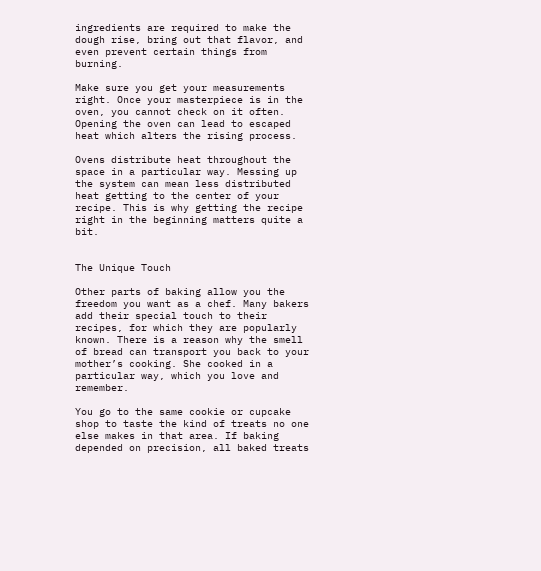ingredients are required to make the dough rise, bring out that flavor, and even prevent certain things from burning.

Make sure you get your measurements right. Once your masterpiece is in the oven, you cannot check on it often. Opening the oven can lead to escaped heat which alters the rising process.

Ovens distribute heat throughout the space in a particular way. Messing up the system can mean less distributed heat getting to the center of your recipe. This is why getting the recipe right in the beginning matters quite a bit.


The Unique Touch

Other parts of baking allow you the freedom you want as a chef. Many bakers add their special touch to their recipes, for which they are popularly known. There is a reason why the smell of bread can transport you back to your mother’s cooking. She cooked in a particular way, which you love and remember.

You go to the same cookie or cupcake shop to taste the kind of treats no one else makes in that area. If baking depended on precision, all baked treats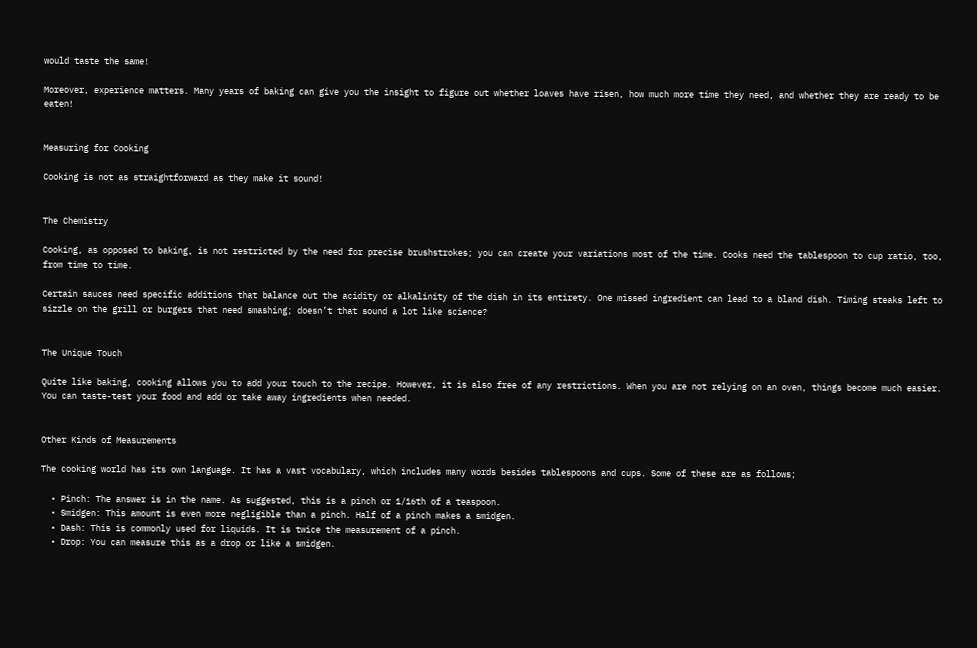would taste the same!

Moreover, experience matters. Many years of baking can give you the insight to figure out whether loaves have risen, how much more time they need, and whether they are ready to be eaten!


Measuring for Cooking

Cooking is not as straightforward as they make it sound!


The Chemistry

Cooking, as opposed to baking, is not restricted by the need for precise brushstrokes; you can create your variations most of the time. Cooks need the tablespoon to cup ratio, too, from time to time.

Certain sauces need specific additions that balance out the acidity or alkalinity of the dish in its entirety. One missed ingredient can lead to a bland dish. Timing steaks left to sizzle on the grill or burgers that need smashing; doesn’t that sound a lot like science?


The Unique Touch

Quite like baking, cooking allows you to add your touch to the recipe. However, it is also free of any restrictions. When you are not relying on an oven, things become much easier. You can taste-test your food and add or take away ingredients when needed.


Other Kinds of Measurements

The cooking world has its own language. It has a vast vocabulary, which includes many words besides tablespoons and cups. Some of these are as follows;

  • Pinch: The answer is in the name. As suggested, this is a pinch or 1/16th of a teaspoon.
  • Smidgen: This amount is even more negligible than a pinch. Half of a pinch makes a smidgen.
  • Dash: This is commonly used for liquids. It is twice the measurement of a pinch.
  • Drop: You can measure this as a drop or like a smidgen.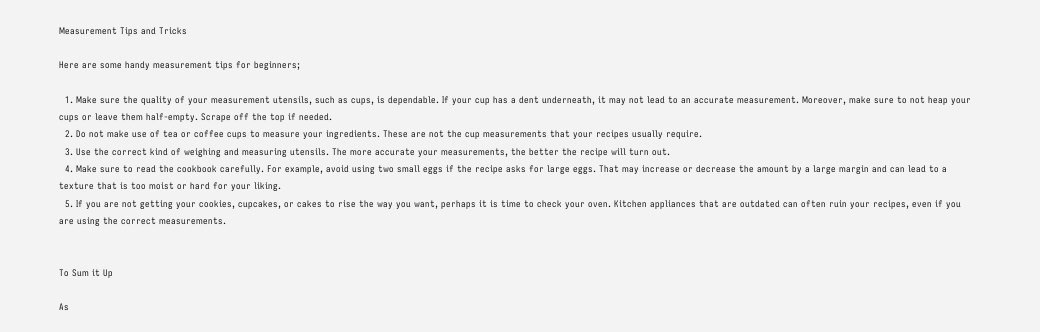Measurement Tips and Tricks

Here are some handy measurement tips for beginners;

  1. Make sure the quality of your measurement utensils, such as cups, is dependable. If your cup has a dent underneath, it may not lead to an accurate measurement. Moreover, make sure to not heap your cups or leave them half-empty. Scrape off the top if needed.
  2. Do not make use of tea or coffee cups to measure your ingredients. These are not the cup measurements that your recipes usually require.
  3. Use the correct kind of weighing and measuring utensils. The more accurate your measurements, the better the recipe will turn out.
  4. Make sure to read the cookbook carefully. For example, avoid using two small eggs if the recipe asks for large eggs. That may increase or decrease the amount by a large margin and can lead to a texture that is too moist or hard for your liking.
  5. If you are not getting your cookies, cupcakes, or cakes to rise the way you want, perhaps it is time to check your oven. Kitchen appliances that are outdated can often ruin your recipes, even if you are using the correct measurements.


To Sum it Up

As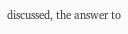discussed, the answer to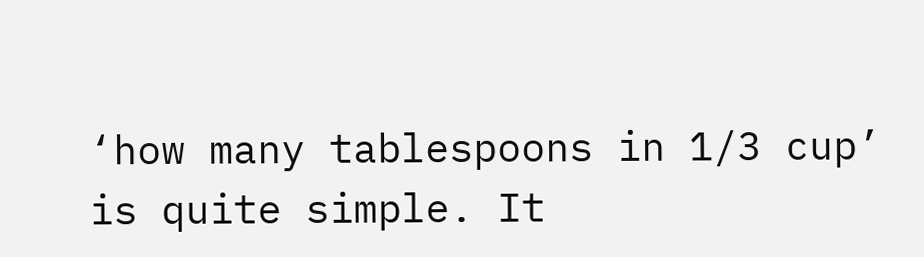‘how many tablespoons in 1/3 cup’ is quite simple. It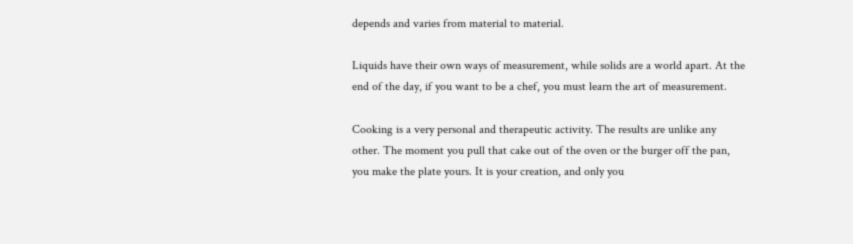depends and varies from material to material.

Liquids have their own ways of measurement, while solids are a world apart. At the end of the day, if you want to be a chef, you must learn the art of measurement.

Cooking is a very personal and therapeutic activity. The results are unlike any other. The moment you pull that cake out of the oven or the burger off the pan, you make the plate yours. It is your creation, and only you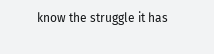know the struggle it has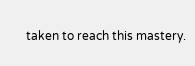taken to reach this mastery.